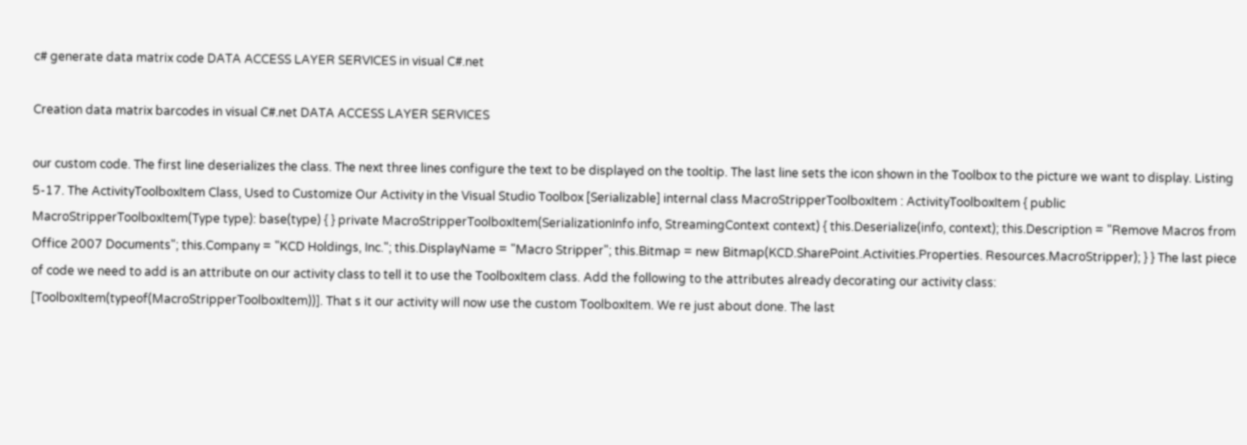c# generate data matrix code DATA ACCESS LAYER SERVICES in visual C#.net

Creation data matrix barcodes in visual C#.net DATA ACCESS LAYER SERVICES

our custom code. The first line deserializes the class. The next three lines configure the text to be displayed on the tooltip. The last line sets the icon shown in the Toolbox to the picture we want to display. Listing 5-17. The ActivityToolboxItem Class, Used to Customize Our Activity in the Visual Studio Toolbox [Serializable] internal class MacroStripperToolboxItem : ActivityToolboxItem { public MacroStripperToolboxItem(Type type): base(type) { } private MacroStripperToolboxItem(SerializationInfo info, StreamingContext context) { this.Deserialize(info, context); this.Description = "Remove Macros from Office 2007 Documents"; this.Company = "KCD Holdings, Inc."; this.DisplayName = "Macro Stripper"; this.Bitmap = new Bitmap(KCD.SharePoint.Activities.Properties. Resources.MacroStripper); } } The last piece of code we need to add is an attribute on our activity class to tell it to use the ToolboxItem class. Add the following to the attributes already decorating our activity class: [ToolboxItem(typeof(MacroStripperToolboxItem))]. That s it our activity will now use the custom ToolboxItem. We re just about done. The last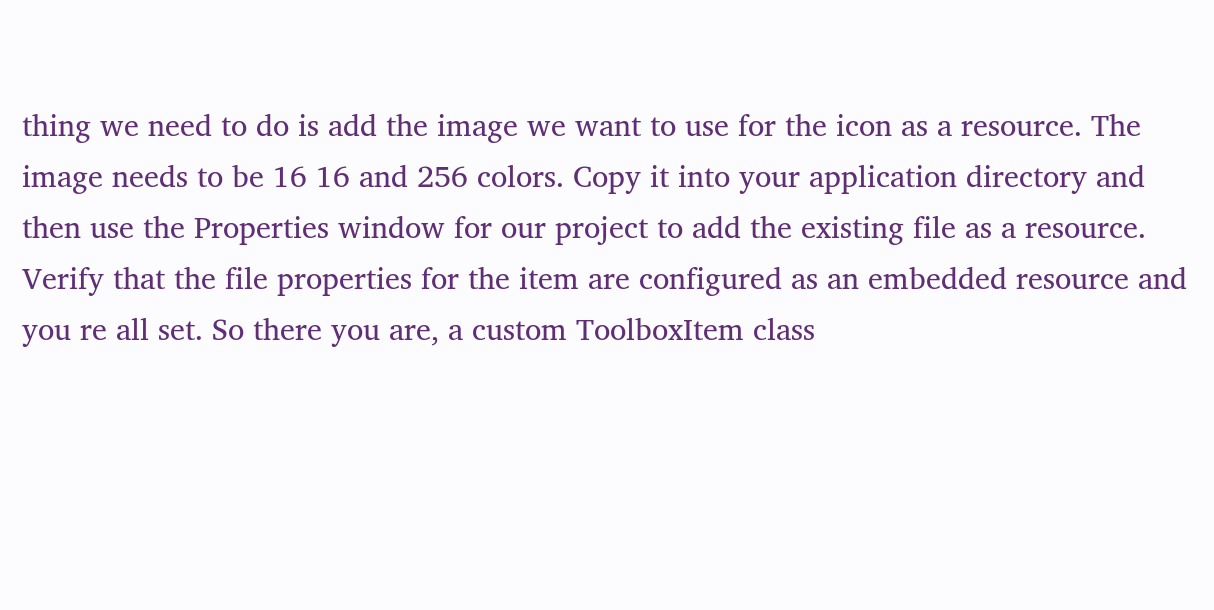thing we need to do is add the image we want to use for the icon as a resource. The image needs to be 16 16 and 256 colors. Copy it into your application directory and then use the Properties window for our project to add the existing file as a resource. Verify that the file properties for the item are configured as an embedded resource and you re all set. So there you are, a custom ToolboxItem class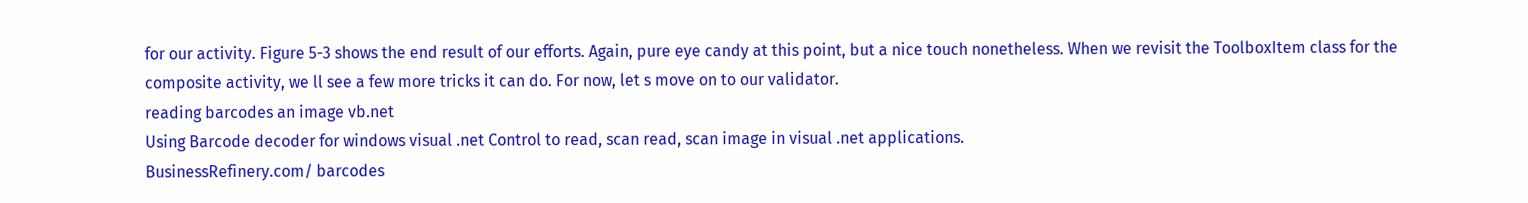for our activity. Figure 5-3 shows the end result of our efforts. Again, pure eye candy at this point, but a nice touch nonetheless. When we revisit the ToolboxItem class for the composite activity, we ll see a few more tricks it can do. For now, let s move on to our validator.
reading barcodes an image vb.net
Using Barcode decoder for windows visual .net Control to read, scan read, scan image in visual .net applications.
BusinessRefinery.com/ barcodes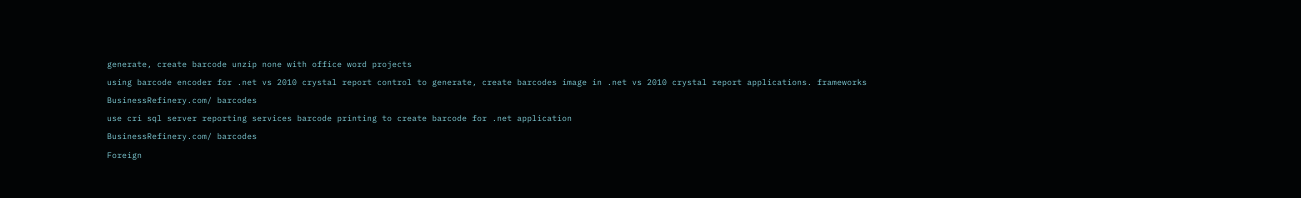generate, create barcode unzip none with office word projects
using barcode encoder for .net vs 2010 crystal report control to generate, create barcodes image in .net vs 2010 crystal report applications. frameworks
BusinessRefinery.com/ barcodes
use cri sql server reporting services barcode printing to create barcode for .net application
BusinessRefinery.com/ barcodes
Foreign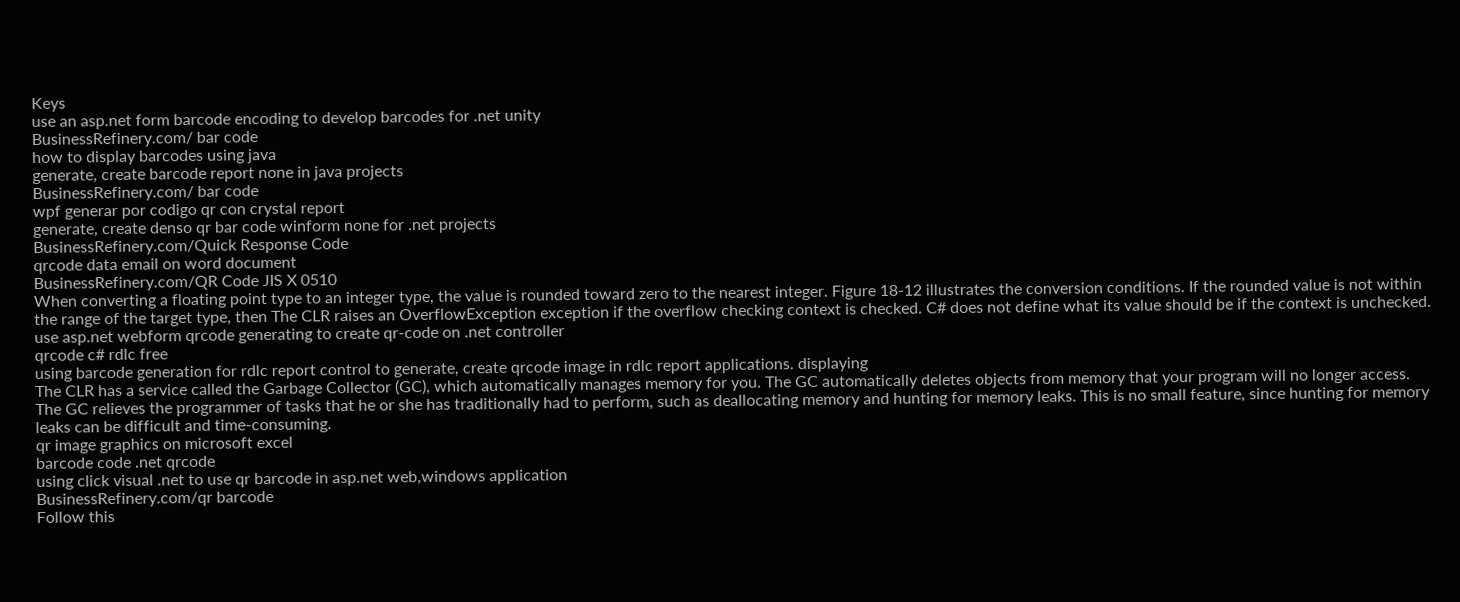Keys
use an asp.net form barcode encoding to develop barcodes for .net unity
BusinessRefinery.com/ bar code
how to display barcodes using java
generate, create barcode report none in java projects
BusinessRefinery.com/ bar code
wpf generar por codigo qr con crystal report
generate, create denso qr bar code winform none for .net projects
BusinessRefinery.com/Quick Response Code
qrcode data email on word document
BusinessRefinery.com/QR Code JIS X 0510
When converting a floating point type to an integer type, the value is rounded toward zero to the nearest integer. Figure 18-12 illustrates the conversion conditions. If the rounded value is not within the range of the target type, then The CLR raises an OverflowException exception if the overflow checking context is checked. C# does not define what its value should be if the context is unchecked.
use asp.net webform qrcode generating to create qr-code on .net controller
qrcode c# rdlc free
using barcode generation for rdlc report control to generate, create qrcode image in rdlc report applications. displaying
The CLR has a service called the Garbage Collector (GC), which automatically manages memory for you. The GC automatically deletes objects from memory that your program will no longer access. The GC relieves the programmer of tasks that he or she has traditionally had to perform, such as deallocating memory and hunting for memory leaks. This is no small feature, since hunting for memory leaks can be difficult and time-consuming.
qr image graphics on microsoft excel
barcode code .net qrcode
using click visual .net to use qr barcode in asp.net web,windows application
BusinessRefinery.com/qr barcode
Follow this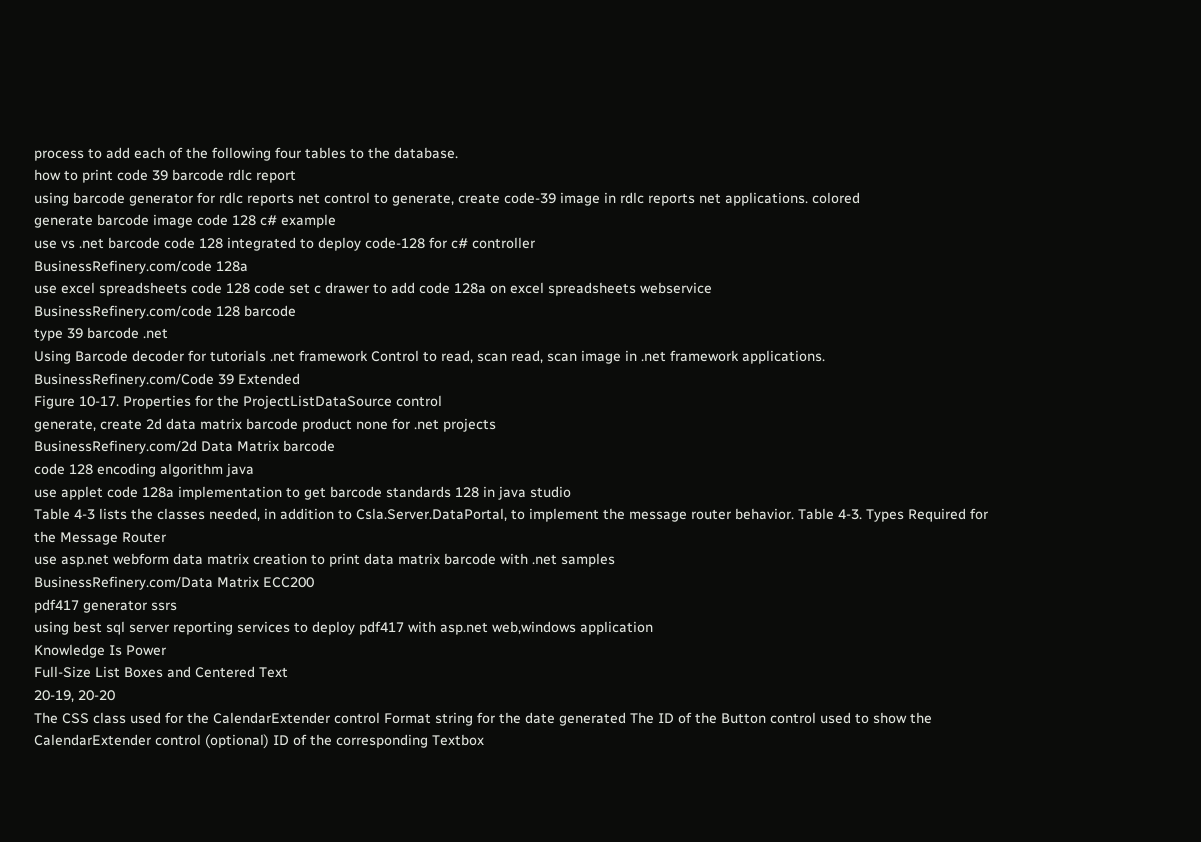process to add each of the following four tables to the database.
how to print code 39 barcode rdlc report
using barcode generator for rdlc reports net control to generate, create code-39 image in rdlc reports net applications. colored
generate barcode image code 128 c# example
use vs .net barcode code 128 integrated to deploy code-128 for c# controller
BusinessRefinery.com/code 128a
use excel spreadsheets code 128 code set c drawer to add code 128a on excel spreadsheets webservice
BusinessRefinery.com/code 128 barcode
type 39 barcode .net
Using Barcode decoder for tutorials .net framework Control to read, scan read, scan image in .net framework applications.
BusinessRefinery.com/Code 39 Extended
Figure 10-17. Properties for the ProjectListDataSource control
generate, create 2d data matrix barcode product none for .net projects
BusinessRefinery.com/2d Data Matrix barcode
code 128 encoding algorithm java
use applet code 128a implementation to get barcode standards 128 in java studio
Table 4-3 lists the classes needed, in addition to Csla.Server.DataPortal, to implement the message router behavior. Table 4-3. Types Required for the Message Router
use asp.net webform data matrix creation to print data matrix barcode with .net samples
BusinessRefinery.com/Data Matrix ECC200
pdf417 generator ssrs
using best sql server reporting services to deploy pdf417 with asp.net web,windows application
Knowledge Is Power
Full-Size List Boxes and Centered Text
20-19, 20-20
The CSS class used for the CalendarExtender control Format string for the date generated The ID of the Button control used to show the CalendarExtender control (optional) ID of the corresponding Textbox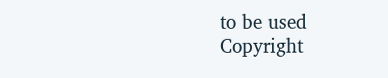to be used
Copyright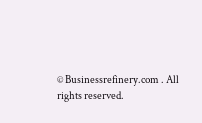© Businessrefinery.com . All rights reserved.